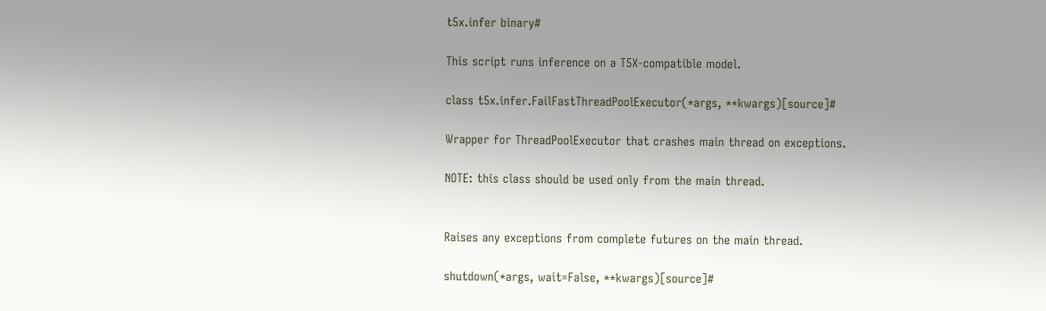t5x.infer binary#

This script runs inference on a T5X-compatible model.

class t5x.infer.FailFastThreadPoolExecutor(*args, **kwargs)[source]#

Wrapper for ThreadPoolExecutor that crashes main thread on exceptions.

NOTE: this class should be used only from the main thread.


Raises any exceptions from complete futures on the main thread.

shutdown(*args, wait=False, **kwargs)[source]#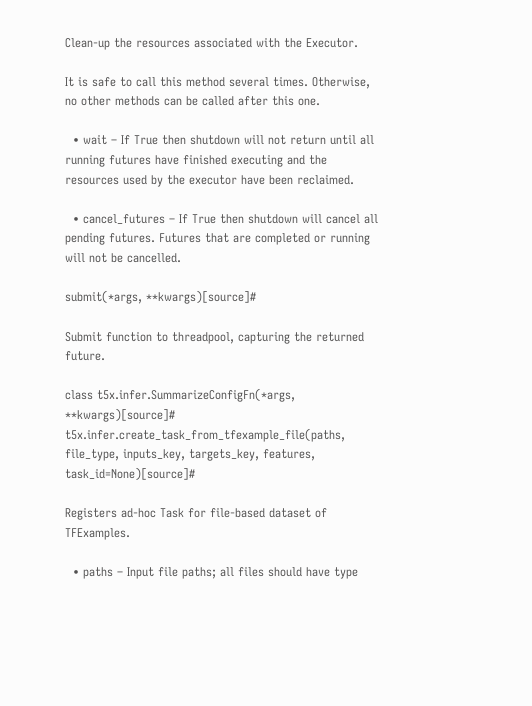Clean-up the resources associated with the Executor.

It is safe to call this method several times. Otherwise, no other methods can be called after this one.

  • wait – If True then shutdown will not return until all running futures have finished executing and the resources used by the executor have been reclaimed.

  • cancel_futures – If True then shutdown will cancel all pending futures. Futures that are completed or running will not be cancelled.

submit(*args, **kwargs)[source]#

Submit function to threadpool, capturing the returned future.

class t5x.infer.SummarizeConfigFn(*args, **kwargs)[source]#
t5x.infer.create_task_from_tfexample_file(paths, file_type, inputs_key, targets_key, features, task_id=None)[source]#

Registers ad-hoc Task for file-based dataset of TFExamples.

  • paths – Input file paths; all files should have type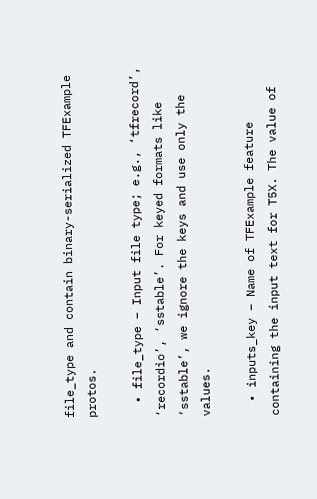file_type and contain binary-serialized TFExample protos.

  • file_type – Input file type; e.g., ‘tfrecord’, ‘recordio’, ‘sstable’. For keyed formats like ‘sstable’, we ignore the keys and use only the values.

  • inputs_key – Name of TFExample feature containing the input text for T5X. The value of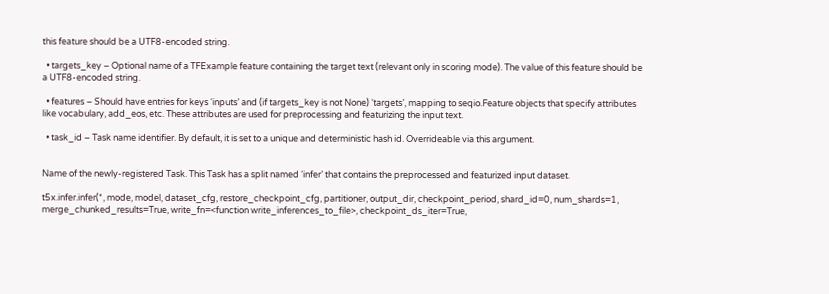this feature should be a UTF8-encoded string.

  • targets_key – Optional name of a TFExample feature containing the target text (relevant only in scoring mode). The value of this feature should be a UTF8-encoded string.

  • features – Should have entries for keys ‘inputs’ and (if targets_key is not None) ‘targets’, mapping to seqio.Feature objects that specify attributes like vocabulary, add_eos, etc. These attributes are used for preprocessing and featurizing the input text.

  • task_id – Task name identifier. By default, it is set to a unique and deterministic hash id. Overrideable via this argument.


Name of the newly-registered Task. This Task has a split named ‘infer’ that contains the preprocessed and featurized input dataset.

t5x.infer.infer(*, mode, model, dataset_cfg, restore_checkpoint_cfg, partitioner, output_dir, checkpoint_period, shard_id=0, num_shards=1, merge_chunked_results=True, write_fn=<function write_inferences_to_file>, checkpoint_ds_iter=True,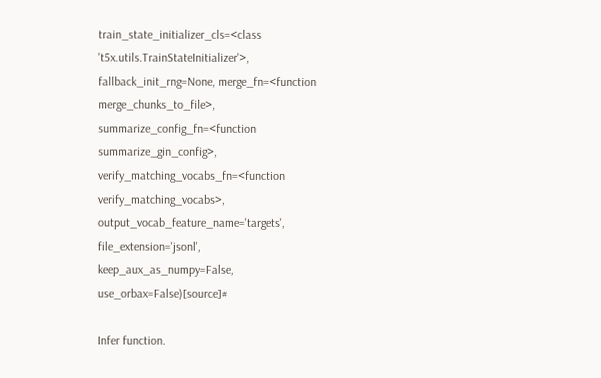train_state_initializer_cls=<class 't5x.utils.TrainStateInitializer'>, fallback_init_rng=None, merge_fn=<function merge_chunks_to_file>, summarize_config_fn=<function summarize_gin_config>, verify_matching_vocabs_fn=<function verify_matching_vocabs>, output_vocab_feature_name='targets', file_extension='jsonl', keep_aux_as_numpy=False, use_orbax=False)[source]#

Infer function.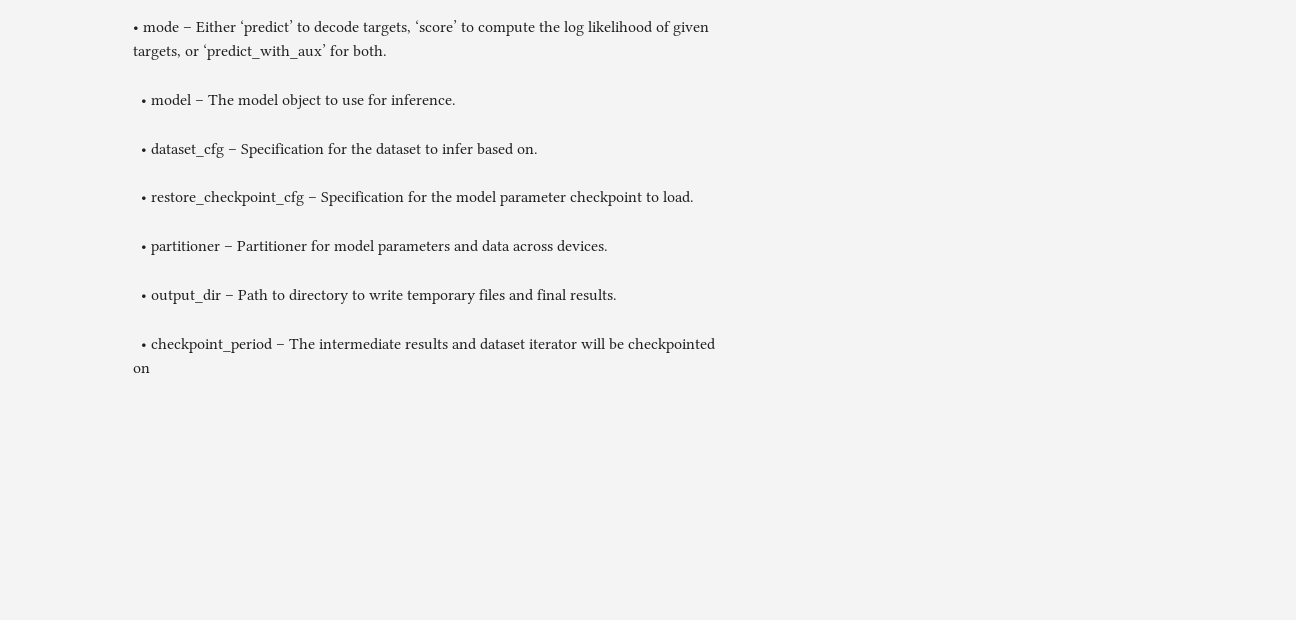• mode – Either ‘predict’ to decode targets, ‘score’ to compute the log likelihood of given targets, or ‘predict_with_aux’ for both.

  • model – The model object to use for inference.

  • dataset_cfg – Specification for the dataset to infer based on.

  • restore_checkpoint_cfg – Specification for the model parameter checkpoint to load.

  • partitioner – Partitioner for model parameters and data across devices.

  • output_dir – Path to directory to write temporary files and final results.

  • checkpoint_period – The intermediate results and dataset iterator will be checkpointed on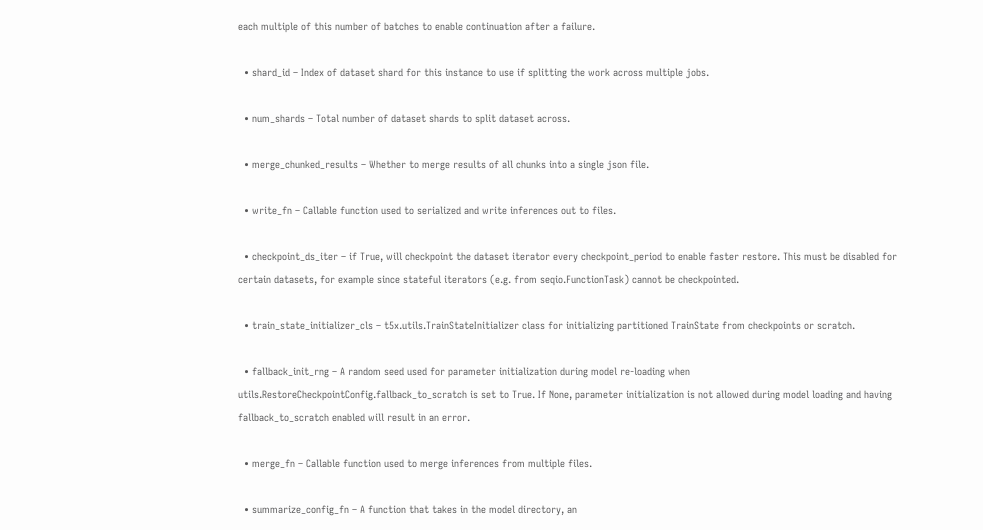each multiple of this number of batches to enable continuation after a failure.

  • shard_id – Index of dataset shard for this instance to use if splitting the work across multiple jobs.

  • num_shards – Total number of dataset shards to split dataset across.

  • merge_chunked_results – Whether to merge results of all chunks into a single json file.

  • write_fn – Callable function used to serialized and write inferences out to files.

  • checkpoint_ds_iter – if True, will checkpoint the dataset iterator every checkpoint_period to enable faster restore. This must be disabled for certain datasets, for example since stateful iterators (e.g. from seqio.FunctionTask) cannot be checkpointed.

  • train_state_initializer_cls – t5x.utils.TrainStateInitializer class for initializing partitioned TrainState from checkpoints or scratch.

  • fallback_init_rng – A random seed used for parameter initialization during model re-loading when utils.RestoreCheckpointConfig.fallback_to_scratch is set to True. If None, parameter initialization is not allowed during model loading and having fallback_to_scratch enabled will result in an error.

  • merge_fn – Callable function used to merge inferences from multiple files.

  • summarize_config_fn – A function that takes in the model directory, an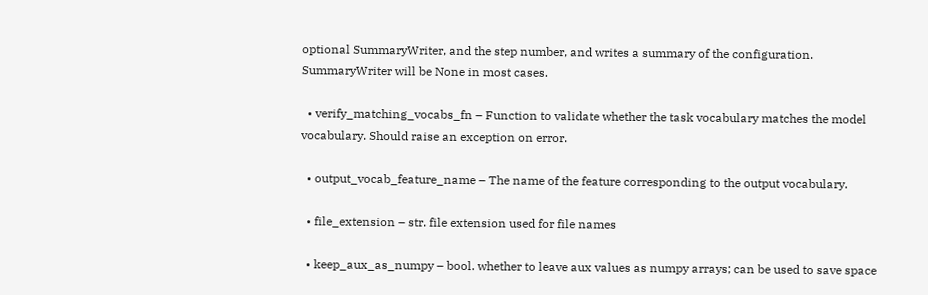optional SummaryWriter, and the step number, and writes a summary of the configuration. SummaryWriter will be None in most cases.

  • verify_matching_vocabs_fn – Function to validate whether the task vocabulary matches the model vocabulary. Should raise an exception on error.

  • output_vocab_feature_name – The name of the feature corresponding to the output vocabulary.

  • file_extension – str. file extension used for file names

  • keep_aux_as_numpy – bool. whether to leave aux values as numpy arrays; can be used to save space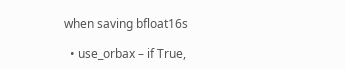when saving bfloat16s

  • use_orbax – if True,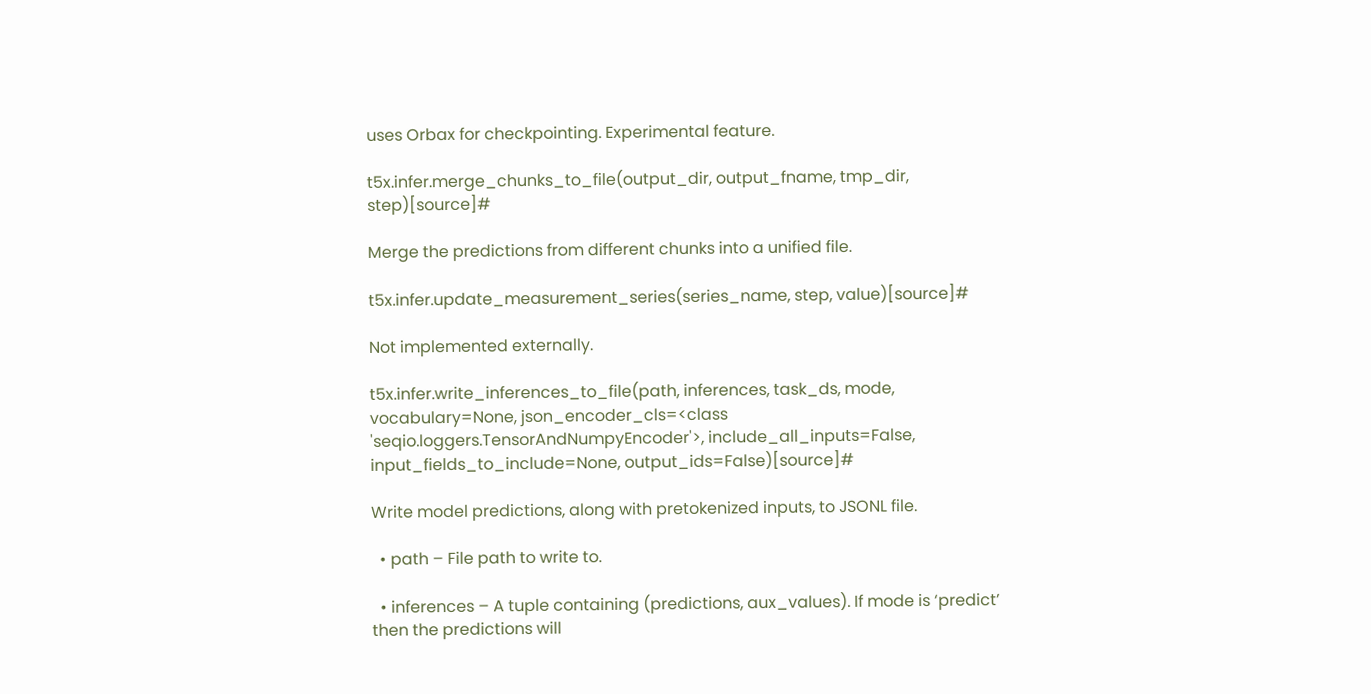uses Orbax for checkpointing. Experimental feature.

t5x.infer.merge_chunks_to_file(output_dir, output_fname, tmp_dir, step)[source]#

Merge the predictions from different chunks into a unified file.

t5x.infer.update_measurement_series(series_name, step, value)[source]#

Not implemented externally.

t5x.infer.write_inferences_to_file(path, inferences, task_ds, mode, vocabulary=None, json_encoder_cls=<class 'seqio.loggers.TensorAndNumpyEncoder'>, include_all_inputs=False, input_fields_to_include=None, output_ids=False)[source]#

Write model predictions, along with pretokenized inputs, to JSONL file.

  • path – File path to write to.

  • inferences – A tuple containing (predictions, aux_values). If mode is ‘predict’ then the predictions will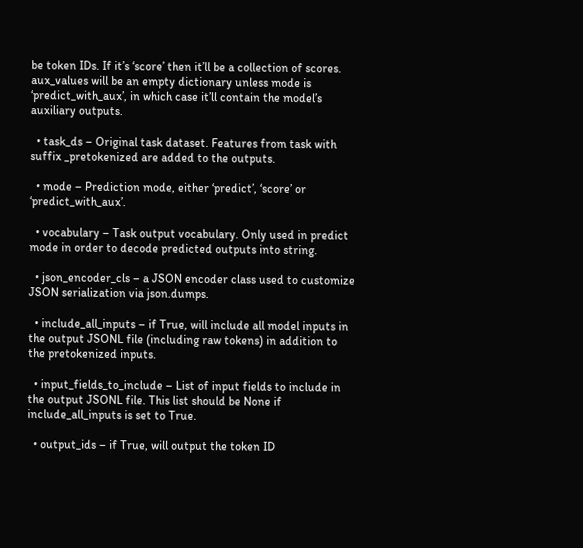be token IDs. If it’s ‘score’ then it’ll be a collection of scores. aux_values will be an empty dictionary unless mode is ‘predict_with_aux’, in which case it’ll contain the model’s auxiliary outputs.

  • task_ds – Original task dataset. Features from task with suffix _pretokenized are added to the outputs.

  • mode – Prediction mode, either ‘predict’, ‘score’ or ‘predict_with_aux’.

  • vocabulary – Task output vocabulary. Only used in predict mode in order to decode predicted outputs into string.

  • json_encoder_cls – a JSON encoder class used to customize JSON serialization via json.dumps.

  • include_all_inputs – if True, will include all model inputs in the output JSONL file (including raw tokens) in addition to the pretokenized inputs.

  • input_fields_to_include – List of input fields to include in the output JSONL file. This list should be None if include_all_inputs is set to True.

  • output_ids – if True, will output the token ID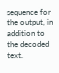sequence for the output, in addition to the decoded text.